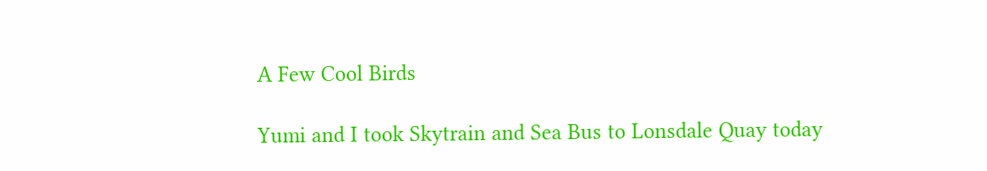A Few Cool Birds

Yumi and I took Skytrain and Sea Bus to Lonsdale Quay today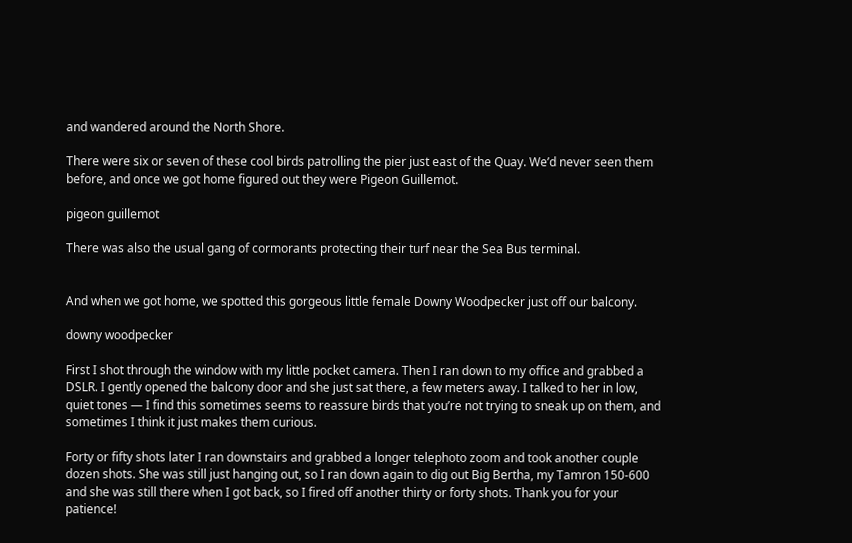and wandered around the North Shore.

There were six or seven of these cool birds patrolling the pier just east of the Quay. We’d never seen them before, and once we got home figured out they were Pigeon Guillemot.

pigeon guillemot

There was also the usual gang of cormorants protecting their turf near the Sea Bus terminal.


And when we got home, we spotted this gorgeous little female Downy Woodpecker just off our balcony.

downy woodpecker

First I shot through the window with my little pocket camera. Then I ran down to my office and grabbed a DSLR. I gently opened the balcony door and she just sat there, a few meters away. I talked to her in low, quiet tones — I find this sometimes seems to reassure birds that you’re not trying to sneak up on them, and sometimes I think it just makes them curious.

Forty or fifty shots later I ran downstairs and grabbed a longer telephoto zoom and took another couple dozen shots. She was still just hanging out, so I ran down again to dig out Big Bertha, my Tamron 150-600 and she was still there when I got back, so I fired off another thirty or forty shots. Thank you for your patience!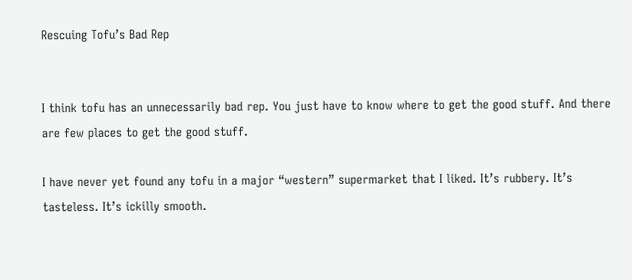Rescuing Tofu’s Bad Rep


I think tofu has an unnecessarily bad rep. You just have to know where to get the good stuff. And there are few places to get the good stuff.

I have never yet found any tofu in a major “western” supermarket that I liked. It’s rubbery. It’s tasteless. It’s ickilly smooth.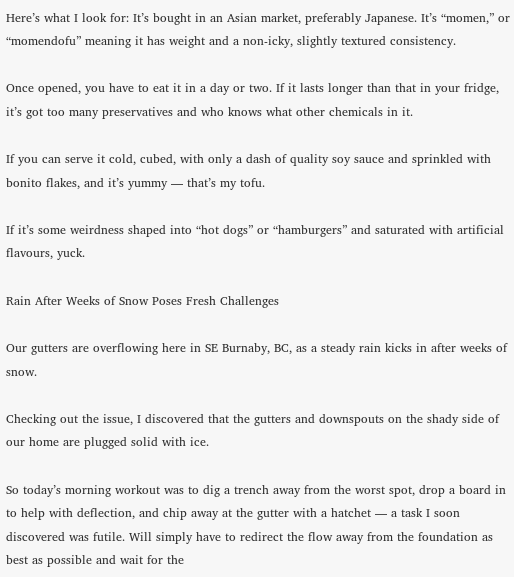Here’s what I look for: It’s bought in an Asian market, preferably Japanese. It’s “momen,” or “momendofu” meaning it has weight and a non-icky, slightly textured consistency.

Once opened, you have to eat it in a day or two. If it lasts longer than that in your fridge, it’s got too many preservatives and who knows what other chemicals in it.

If you can serve it cold, cubed, with only a dash of quality soy sauce and sprinkled with bonito flakes, and it’s yummy — that’s my tofu.

If it’s some weirdness shaped into “hot dogs” or “hamburgers” and saturated with artificial flavours, yuck.

Rain After Weeks of Snow Poses Fresh Challenges

Our gutters are overflowing here in SE Burnaby, BC, as a steady rain kicks in after weeks of snow.

Checking out the issue, I discovered that the gutters and downspouts on the shady side of our home are plugged solid with ice.

So today’s morning workout was to dig a trench away from the worst spot, drop a board in to help with deflection, and chip away at the gutter with a hatchet — a task I soon discovered was futile. Will simply have to redirect the flow away from the foundation as best as possible and wait for the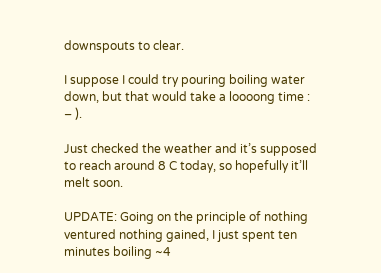downspouts to clear.

I suppose I could try pouring boiling water down, but that would take a loooong time : – ).

Just checked the weather and it’s supposed to reach around 8 C today, so hopefully it’ll melt soon.

UPDATE: Going on the principle of nothing ventured nothing gained, I just spent ten minutes boiling ~4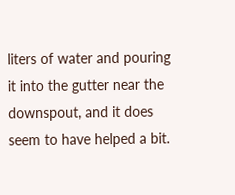liters of water and pouring it into the gutter near the downspout, and it does seem to have helped a bit.